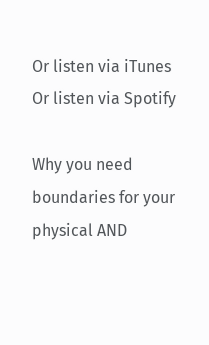Or listen via iTunes
Or listen via Spotify

Why you need boundaries for your physical AND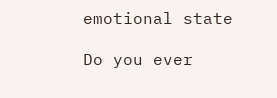emotional state

Do you ever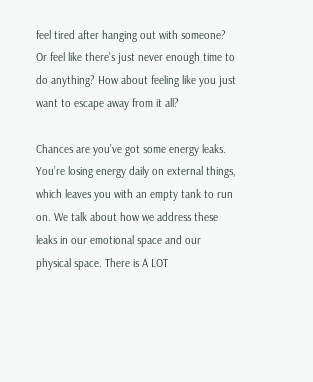feel tired after hanging out with someone? Or feel like there’s just never enough time to do anything? How about feeling like you just want to escape away from it all?

Chances are you’ve got some energy leaks. You’re losing energy daily on external things, which leaves you with an empty tank to run on. We talk about how we address these leaks in our emotional space and our physical space. There is A LOT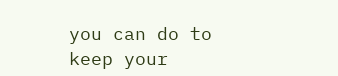you can do to keep your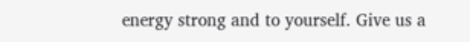energy strong and to yourself. Give us a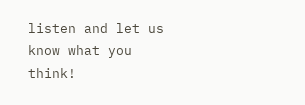listen and let us know what you think!